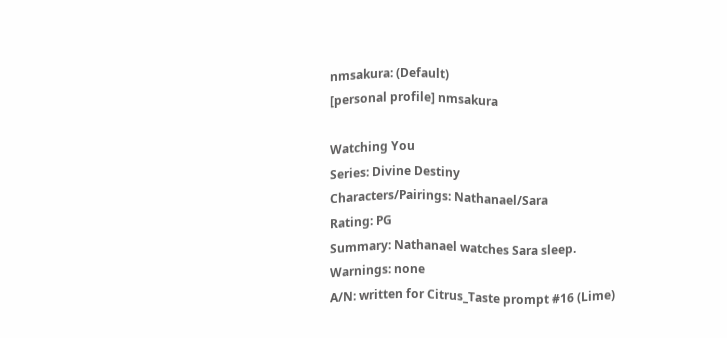nmsakura: (Default)
[personal profile] nmsakura

Watching You
Series: Divine Destiny
Characters/Pairings: Nathanael/Sara
Rating: PG
Summary: Nathanael watches Sara sleep.
Warnings: none
A/N: written for Citrus_Taste prompt #16 (Lime)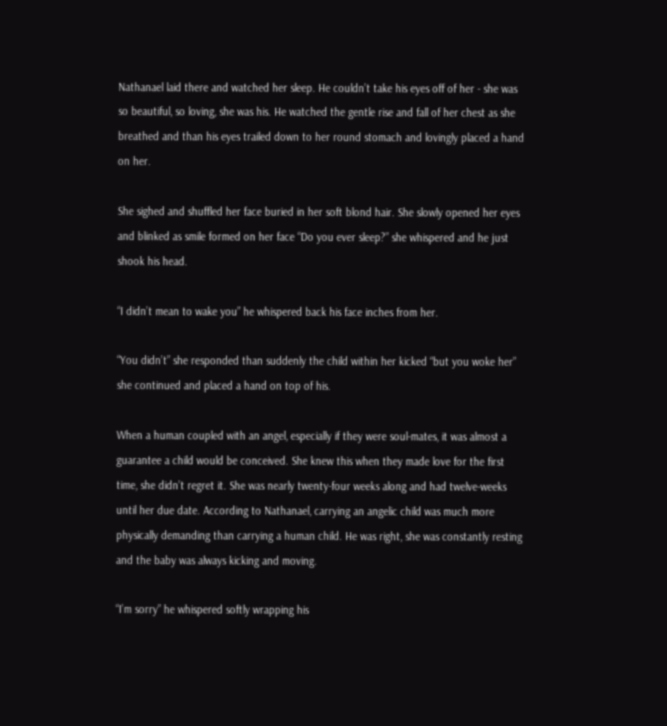Nathanael laid there and watched her sleep. He couldn’t take his eyes off of her - she was so beautiful, so loving, she was his. He watched the gentle rise and fall of her chest as she breathed and than his eyes trailed down to her round stomach and lovingly placed a hand on her.

She sighed and shuffled her face buried in her soft blond hair. She slowly opened her eyes and blinked as smile formed on her face “Do you ever sleep?” she whispered and he just shook his head.

“I didn’t mean to wake you” he whispered back his face inches from her.

“You didn’t” she responded than suddenly the child within her kicked “but you woke her”  she continued and placed a hand on top of his.

When a human coupled with an angel, especially if they were soul-mates, it was almost a guarantee a child would be conceived. She knew this when they made love for the first time, she didn’t regret it. She was nearly twenty-four weeks along and had twelve-weeks until her due date. According to Nathanael, carrying an angelic child was much more physically demanding than carrying a human child. He was right, she was constantly resting and the baby was always kicking and moving.

“I’m sorry” he whispered softly wrapping his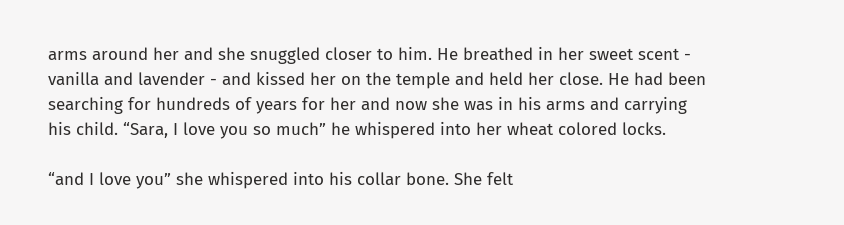arms around her and she snuggled closer to him. He breathed in her sweet scent - vanilla and lavender - and kissed her on the temple and held her close. He had been searching for hundreds of years for her and now she was in his arms and carrying his child. “Sara, I love you so much” he whispered into her wheat colored locks.

“and I love you” she whispered into his collar bone. She felt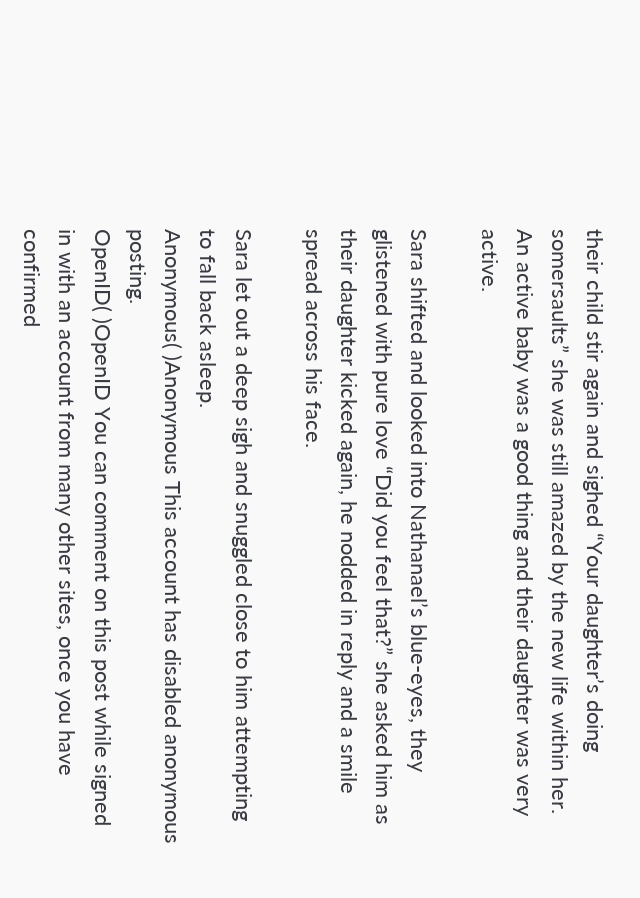their child stir again and sighed “Your daughter’s doing somersaults” she was still amazed by the new life within her. An active baby was a good thing and their daughter was very active.

Sara shifted and looked into Nathanael’s blue-eyes, they glistened with pure love “Did you feel that?” she asked him as their daughter kicked again, he nodded in reply and a smile spread across his face.

Sara let out a deep sigh and snuggled close to him attempting to fall back asleep.
Anonymous( )Anonymous This account has disabled anonymous posting.
OpenID( )OpenID You can comment on this post while signed in with an account from many other sites, once you have confirmed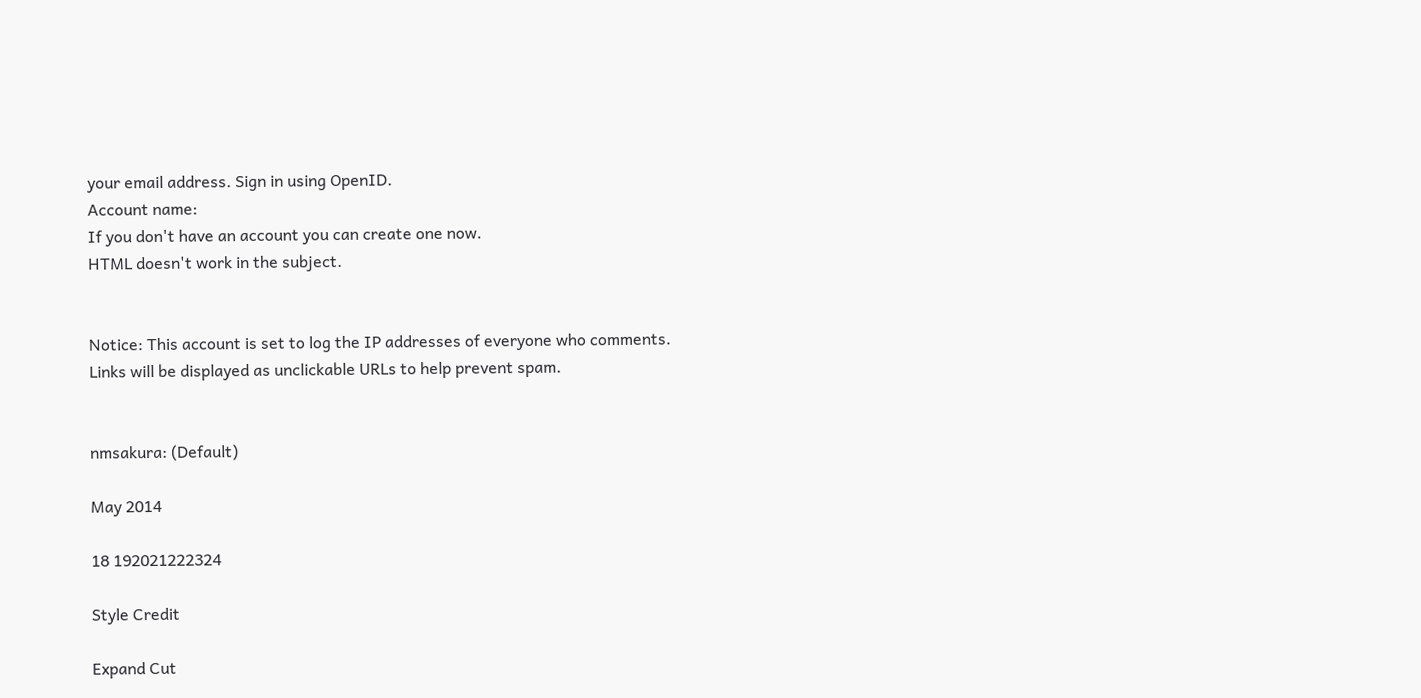your email address. Sign in using OpenID.
Account name:
If you don't have an account you can create one now.
HTML doesn't work in the subject.


Notice: This account is set to log the IP addresses of everyone who comments.
Links will be displayed as unclickable URLs to help prevent spam.


nmsakura: (Default)

May 2014

18 192021222324

Style Credit

Expand Cut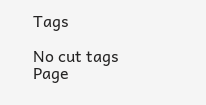Tags

No cut tags
Page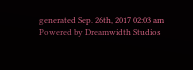generated Sep. 26th, 2017 02:03 am
Powered by Dreamwidth Studios